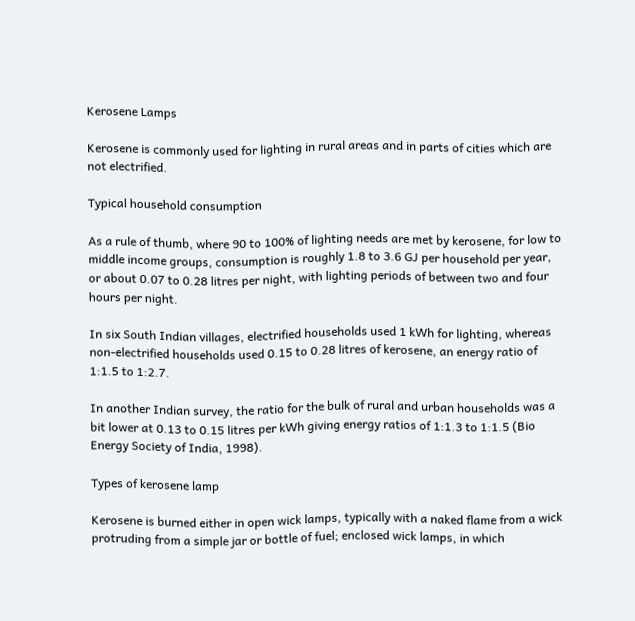Kerosene Lamps

Kerosene is commonly used for lighting in rural areas and in parts of cities which are not electrified.

Typical household consumption

As a rule of thumb, where 90 to 100% of lighting needs are met by kerosene, for low to middle income groups, consumption is roughly 1.8 to 3.6 GJ per household per year, or about 0.07 to 0.28 litres per night, with lighting periods of between two and four hours per night.

In six South Indian villages, electrified households used 1 kWh for lighting, whereas non-electrified households used 0.15 to 0.28 litres of kerosene, an energy ratio of 1:1.5 to 1:2.7.

In another Indian survey, the ratio for the bulk of rural and urban households was a bit lower at 0.13 to 0.15 litres per kWh giving energy ratios of 1:1.3 to 1:1.5 (Bio Energy Society of India, 1998).

Types of kerosene lamp

Kerosene is burned either in open wick lamps, typically with a naked flame from a wick protruding from a simple jar or bottle of fuel; enclosed wick lamps, in which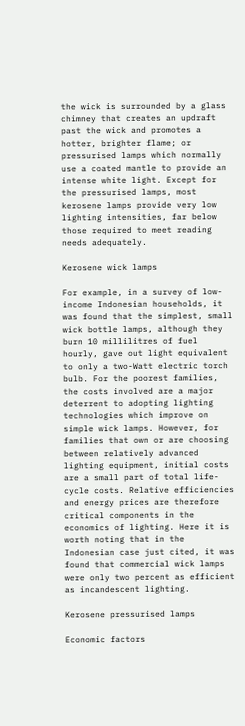the wick is surrounded by a glass chimney that creates an updraft past the wick and promotes a hotter, brighter flame; or pressurised lamps which normally use a coated mantle to provide an intense white light. Except for the pressurised lamps, most kerosene lamps provide very low lighting intensities, far below those required to meet reading needs adequately.

Kerosene wick lamps

For example, in a survey of low-income Indonesian households, it was found that the simplest, small wick bottle lamps, although they burn 10 millilitres of fuel hourly, gave out light equivalent to only a two-Watt electric torch bulb. For the poorest families, the costs involved are a major deterrent to adopting lighting technologies which improve on simple wick lamps. However, for families that own or are choosing between relatively advanced lighting equipment, initial costs are a small part of total life-cycle costs. Relative efficiencies and energy prices are therefore critical components in the economics of lighting. Here it is worth noting that in the Indonesian case just cited, it was found that commercial wick lamps were only two percent as efficient as incandescent lighting.

Kerosene pressurised lamps

Economic factors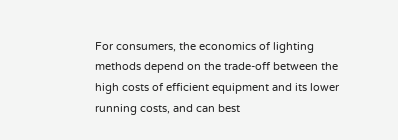For consumers, the economics of lighting methods depend on the trade-off between the high costs of efficient equipment and its lower running costs, and can best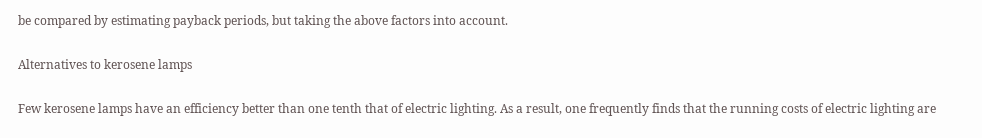be compared by estimating payback periods, but taking the above factors into account.

Alternatives to kerosene lamps

Few kerosene lamps have an efficiency better than one tenth that of electric lighting. As a result, one frequently finds that the running costs of electric lighting are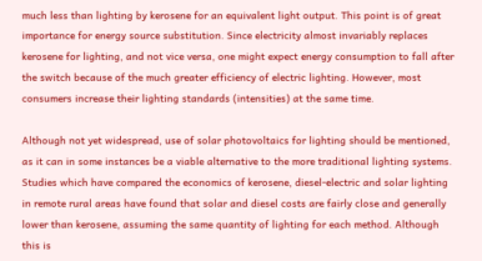much less than lighting by kerosene for an equivalent light output. This point is of great importance for energy source substitution. Since electricity almost invariably replaces kerosene for lighting, and not vice versa, one might expect energy consumption to fall after the switch because of the much greater efficiency of electric lighting. However, most consumers increase their lighting standards (intensities) at the same time.

Although not yet widespread, use of solar photovoltaics for lighting should be mentioned, as it can in some instances be a viable alternative to the more traditional lighting systems. Studies which have compared the economics of kerosene, diesel-electric and solar lighting in remote rural areas have found that solar and diesel costs are fairly close and generally lower than kerosene, assuming the same quantity of lighting for each method. Although this is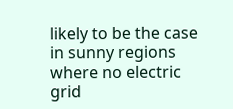likely to be the case in sunny regions where no electric grid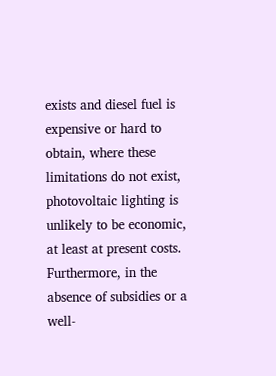exists and diesel fuel is expensive or hard to obtain, where these limitations do not exist, photovoltaic lighting is unlikely to be economic, at least at present costs. Furthermore, in the absence of subsidies or a well-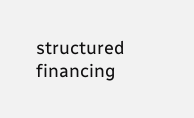structured financing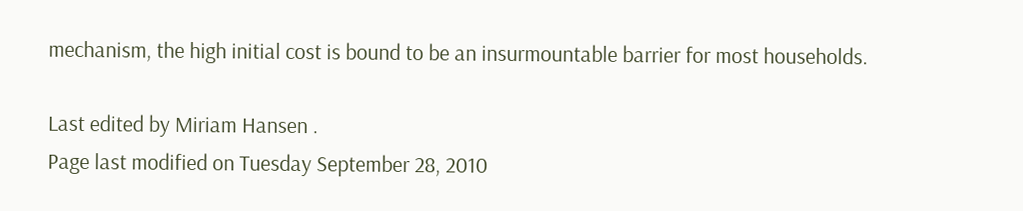mechanism, the high initial cost is bound to be an insurmountable barrier for most households.

Last edited by Miriam Hansen .
Page last modified on Tuesday September 28, 2010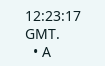12:23:17 GMT.
  • A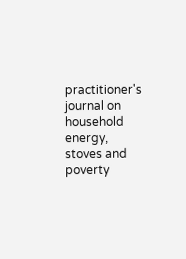practitioner's journal on household energy, stoves and poverty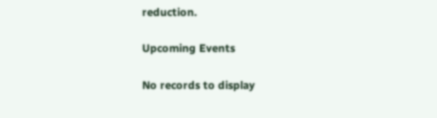reduction.

Upcoming Events

No records to display